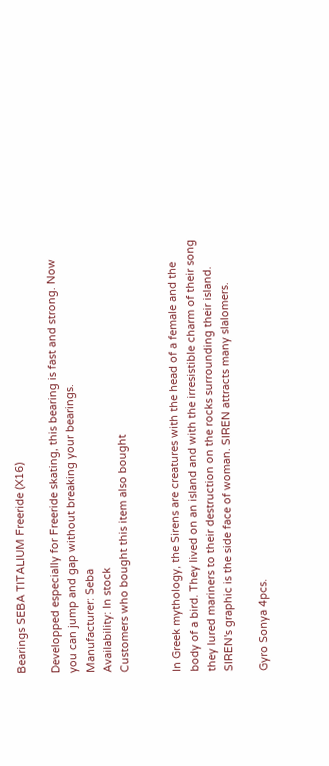Bearings SEBA TITALIUM Freeride (X16)

Developped especially for Freeride skating, this bearing is fast and strong. Now you can jump and gap without breaking your bearings.
Manufacturer: Seba
Availability: In stock
Customers who bought this item also bought


In Greek mythology, the Sirens are creatures with the head of a female and the body of a bird. They lived on an island and with the irresistible charm of their song they lured mariners to their destruction on the rocks surrounding their island. SIREN's graphic is the side face of woman. SIREN attracts many slalomers.

Gyro Sonya 4pcs.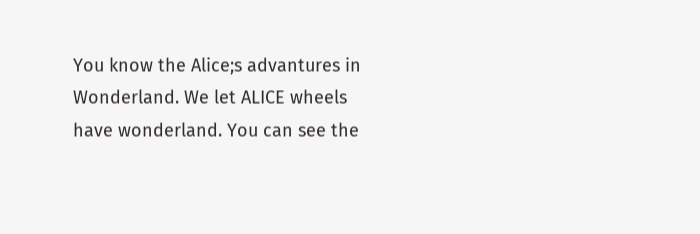You know the Alice;s advantures in Wonderland. We let ALICE wheels have wonderland. You can see the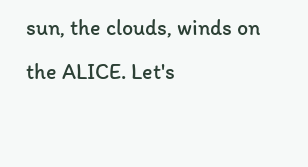sun, the clouds, winds on the ALICE. Let's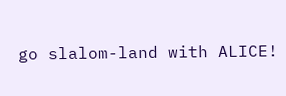go slalom-land with ALICE!